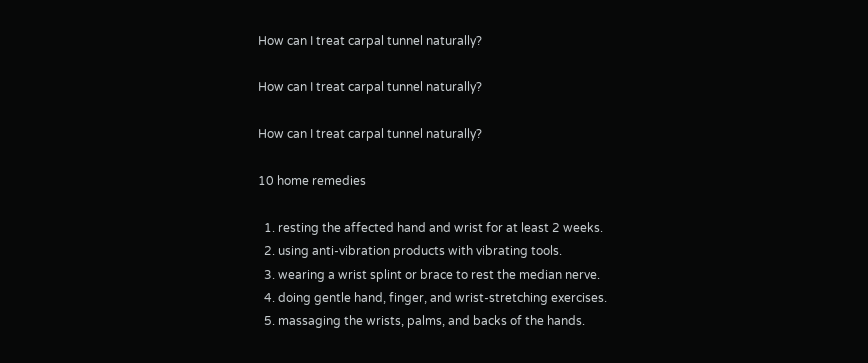How can I treat carpal tunnel naturally?

How can I treat carpal tunnel naturally?

How can I treat carpal tunnel naturally?

10 home remedies

  1. resting the affected hand and wrist for at least 2 weeks.
  2. using anti-vibration products with vibrating tools.
  3. wearing a wrist splint or brace to rest the median nerve.
  4. doing gentle hand, finger, and wrist-stretching exercises.
  5. massaging the wrists, palms, and backs of the hands.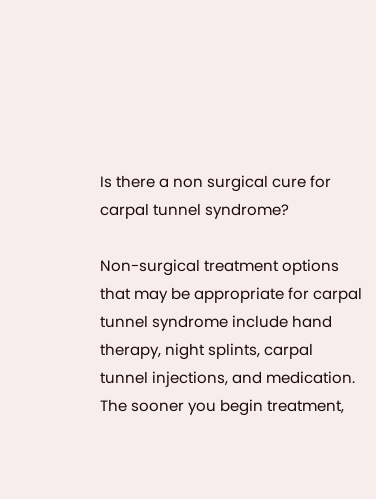Is there a non surgical cure for carpal tunnel syndrome?

Non-surgical treatment options that may be appropriate for carpal tunnel syndrome include hand therapy, night splints, carpal tunnel injections, and medication. The sooner you begin treatment,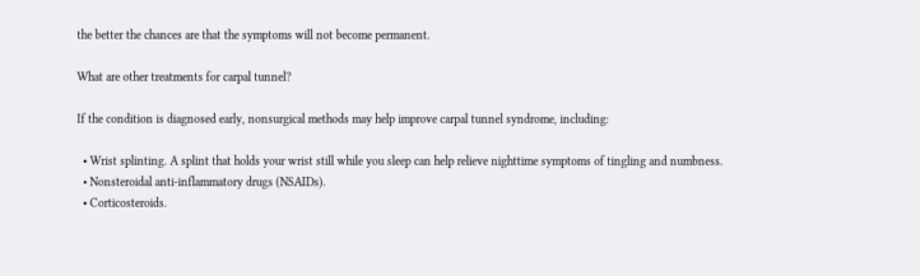the better the chances are that the symptoms will not become permanent.

What are other treatments for carpal tunnel?

If the condition is diagnosed early, nonsurgical methods may help improve carpal tunnel syndrome, including:

  • Wrist splinting. A splint that holds your wrist still while you sleep can help relieve nighttime symptoms of tingling and numbness.
  • Nonsteroidal anti-inflammatory drugs (NSAIDs).
  • Corticosteroids.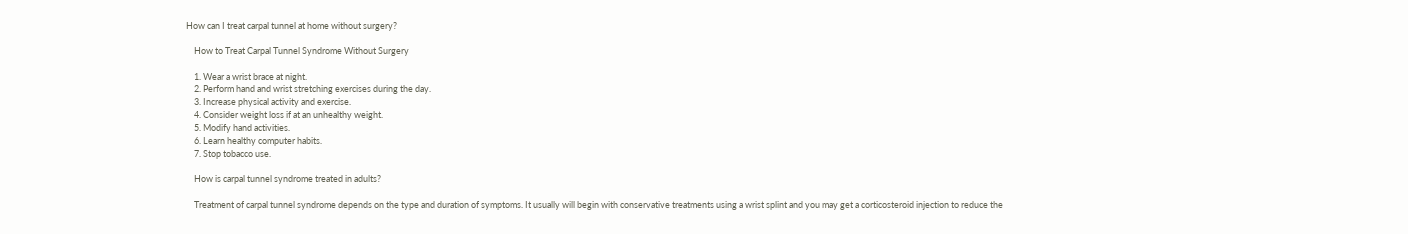How can I treat carpal tunnel at home without surgery?

    How to Treat Carpal Tunnel Syndrome Without Surgery

    1. Wear a wrist brace at night.
    2. Perform hand and wrist stretching exercises during the day.
    3. Increase physical activity and exercise.
    4. Consider weight loss if at an unhealthy weight.
    5. Modify hand activities.
    6. Learn healthy computer habits.
    7. Stop tobacco use.

    How is carpal tunnel syndrome treated in adults?

    Treatment of carpal tunnel syndrome depends on the type and duration of symptoms. It usually will begin with conservative treatments using a wrist splint and you may get a corticosteroid injection to reduce the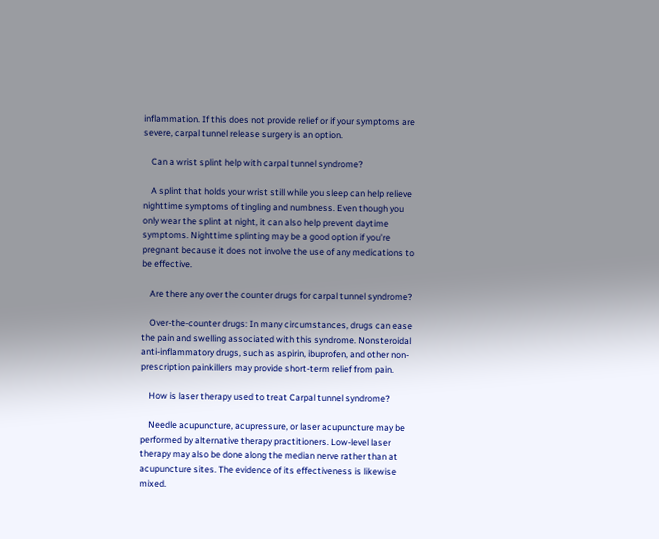inflammation. If this does not provide relief or if your symptoms are severe, carpal tunnel release surgery is an option.

    Can a wrist splint help with carpal tunnel syndrome?

    A splint that holds your wrist still while you sleep can help relieve nighttime symptoms of tingling and numbness. Even though you only wear the splint at night, it can also help prevent daytime symptoms. Nighttime splinting may be a good option if you’re pregnant because it does not involve the use of any medications to be effective.

    Are there any over the counter drugs for carpal tunnel syndrome?

    Over-the-counter drugs: In many circumstances, drugs can ease the pain and swelling associated with this syndrome. Nonsteroidal anti-inflammatory drugs, such as aspirin, ibuprofen, and other non-prescription painkillers may provide short-term relief from pain.

    How is laser therapy used to treat Carpal tunnel syndrome?

    Needle acupuncture, acupressure, or laser acupuncture may be performed by alternative therapy practitioners. Low-level laser therapy may also be done along the median nerve rather than at acupuncture sites. The evidence of its effectiveness is likewise mixed.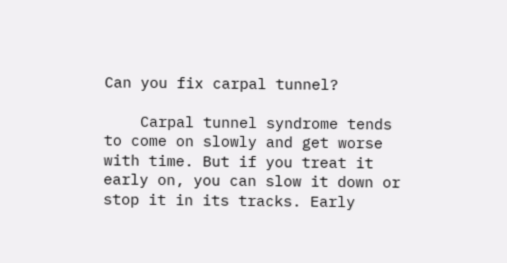Can you fix carpal tunnel?

    Carpal tunnel syndrome tends to come on slowly and get worse with time. But if you treat it early on, you can slow it down or stop it in its tracks. Early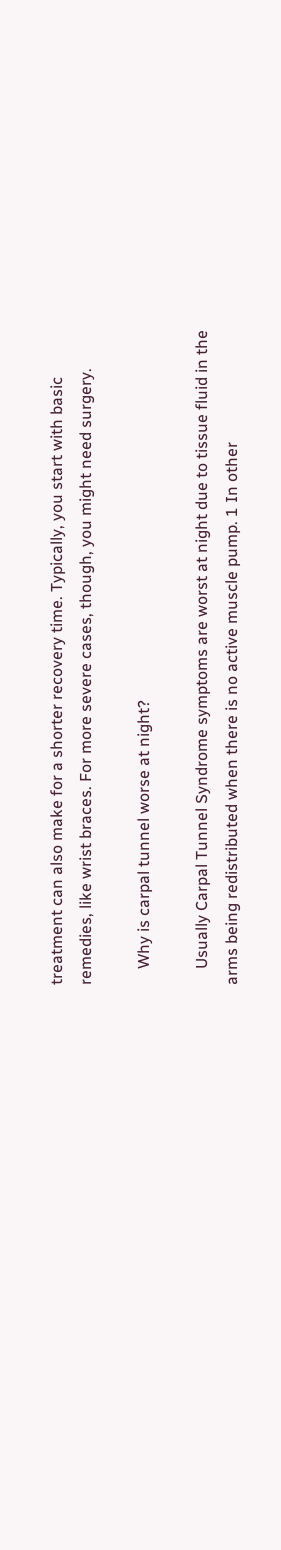treatment can also make for a shorter recovery time. Typically, you start with basic remedies, like wrist braces. For more severe cases, though, you might need surgery.

    Why is carpal tunnel worse at night?

    Usually Carpal Tunnel Syndrome symptoms are worst at night due to tissue fluid in the arms being redistributed when there is no active muscle pump. 1 In other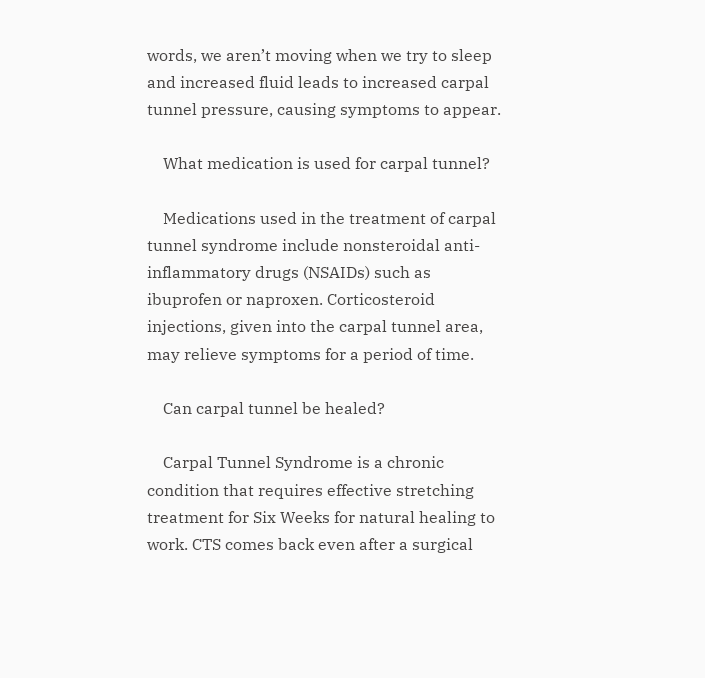words, we aren’t moving when we try to sleep and increased fluid leads to increased carpal tunnel pressure, causing symptoms to appear.

    What medication is used for carpal tunnel?

    Medications used in the treatment of carpal tunnel syndrome include nonsteroidal anti-inflammatory drugs (NSAIDs) such as ibuprofen or naproxen. Corticosteroid injections, given into the carpal tunnel area, may relieve symptoms for a period of time.

    Can carpal tunnel be healed?

    Carpal Tunnel Syndrome is a chronic condition that requires effective stretching treatment for Six Weeks for natural healing to work. CTS comes back even after a surgical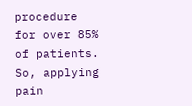procedure for over 85% of patients. So, applying pain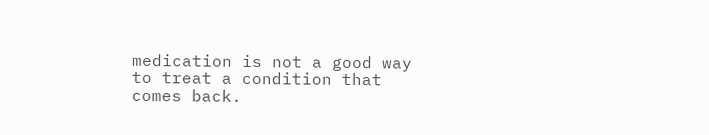medication is not a good way to treat a condition that comes back.